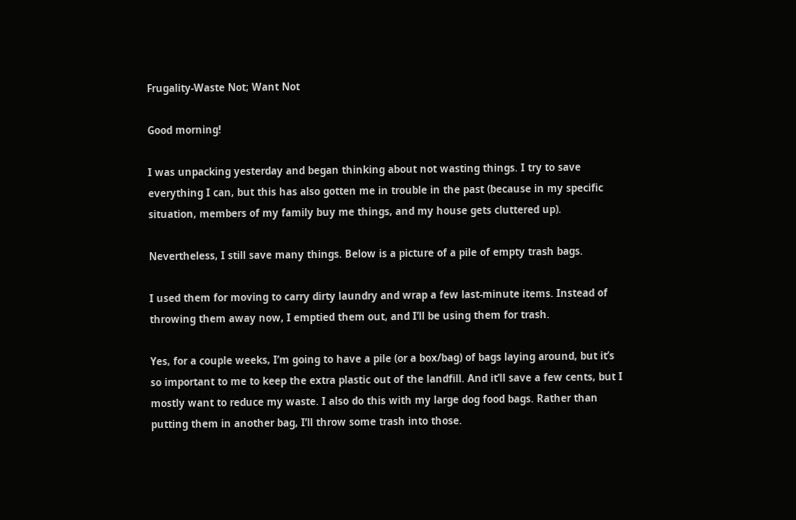Frugality-Waste Not; Want Not

Good morning!

I was unpacking yesterday and began thinking about not wasting things. I try to save everything I can, but this has also gotten me in trouble in the past (because in my specific situation, members of my family buy me things, and my house gets cluttered up).

Nevertheless, I still save many things. Below is a picture of a pile of empty trash bags.

I used them for moving to carry dirty laundry and wrap a few last-minute items. Instead of throwing them away now, I emptied them out, and I’ll be using them for trash.

Yes, for a couple weeks, I’m going to have a pile (or a box/bag) of bags laying around, but it’s so important to me to keep the extra plastic out of the landfill. And it’ll save a few cents, but I mostly want to reduce my waste. I also do this with my large dog food bags. Rather than putting them in another bag, I’ll throw some trash into those.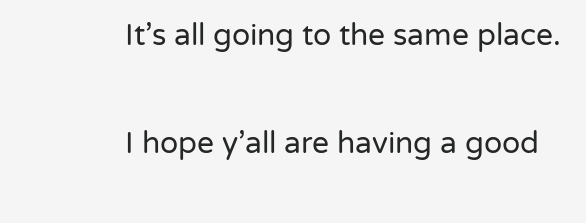It’s all going to the same place.

I hope y’all are having a good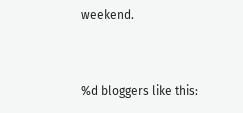weekend.


%d bloggers like this: